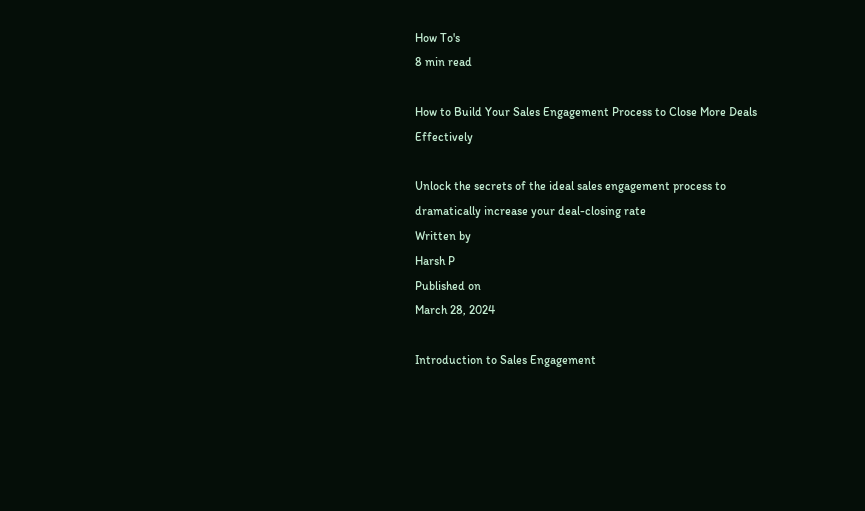How To's
8 min read

How to Build Your Sales Engagement Process to Close More Deals Effectively

Unlock the secrets of the ideal sales engagement process to dramatically increase your deal-closing rate
Written by
Harsh P
Published on
March 28, 2024

Introduction to Sales Engagement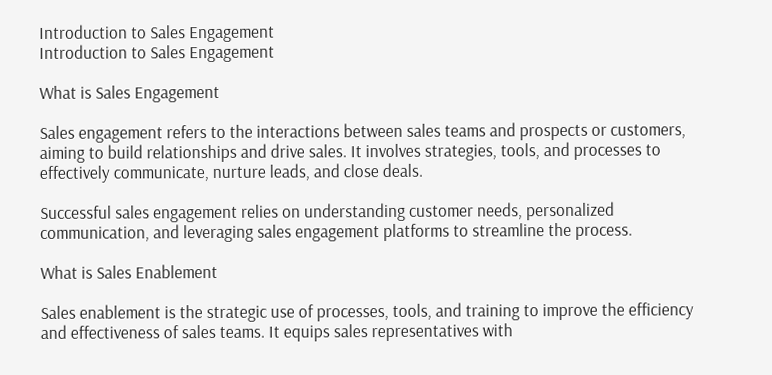Introduction to Sales Engagement
Introduction to Sales Engagement

What is Sales Engagement

Sales engagement refers to the interactions between sales teams and prospects or customers, aiming to build relationships and drive sales. It involves strategies, tools, and processes to effectively communicate, nurture leads, and close deals.

Successful sales engagement relies on understanding customer needs, personalized communication, and leveraging sales engagement platforms to streamline the process.

What is Sales Enablement

Sales enablement is the strategic use of processes, tools, and training to improve the efficiency and effectiveness of sales teams. It equips sales representatives with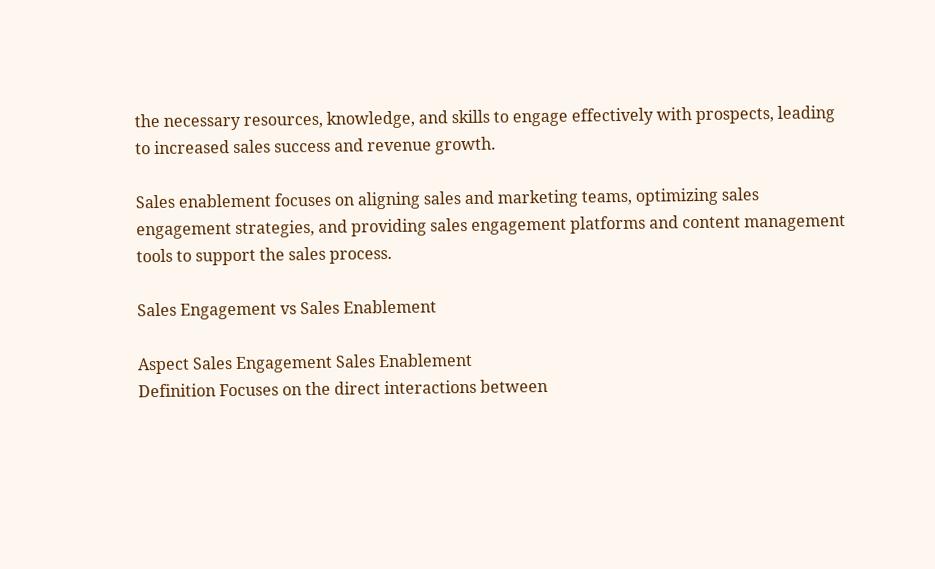the necessary resources, knowledge, and skills to engage effectively with prospects, leading to increased sales success and revenue growth.

Sales enablement focuses on aligning sales and marketing teams, optimizing sales engagement strategies, and providing sales engagement platforms and content management tools to support the sales process.

Sales Engagement vs Sales Enablement

Aspect Sales Engagement Sales Enablement
Definition Focuses on the direct interactions between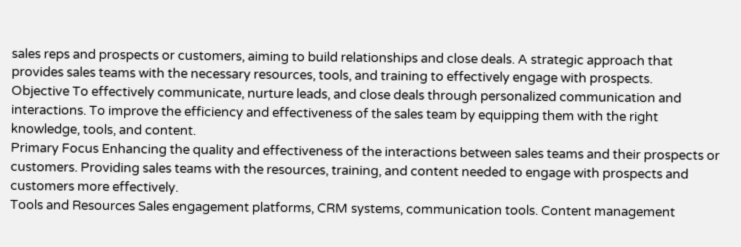sales reps and prospects or customers, aiming to build relationships and close deals. A strategic approach that provides sales teams with the necessary resources, tools, and training to effectively engage with prospects.
Objective To effectively communicate, nurture leads, and close deals through personalized communication and interactions. To improve the efficiency and effectiveness of the sales team by equipping them with the right knowledge, tools, and content.
Primary Focus Enhancing the quality and effectiveness of the interactions between sales teams and their prospects or customers. Providing sales teams with the resources, training, and content needed to engage with prospects and customers more effectively.
Tools and Resources Sales engagement platforms, CRM systems, communication tools. Content management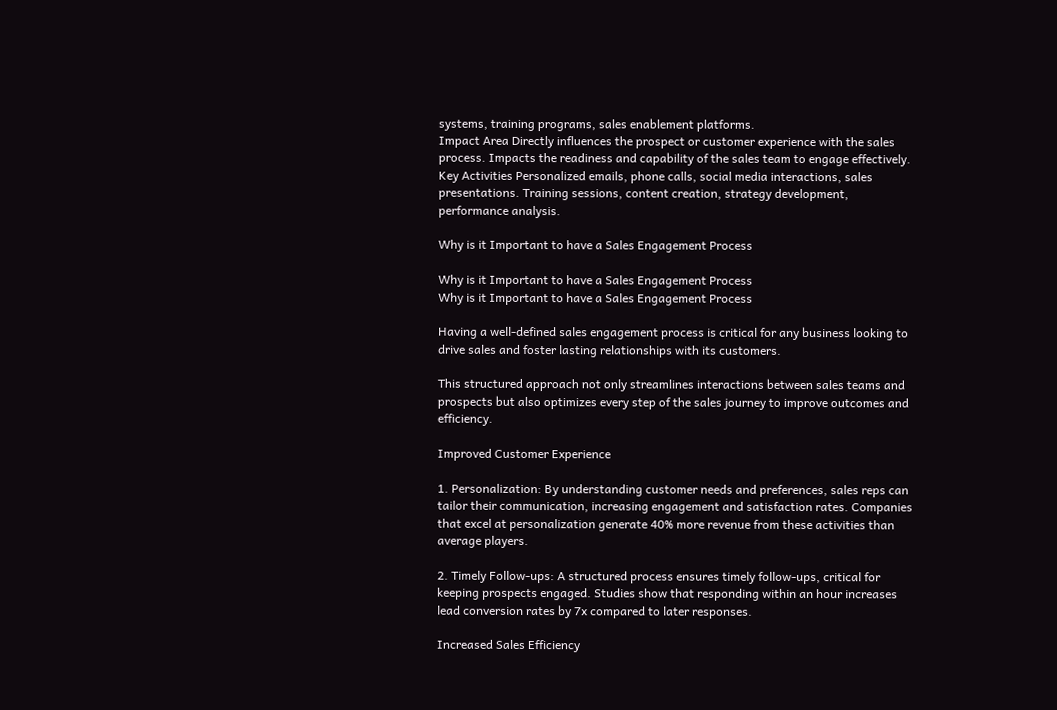systems, training programs, sales enablement platforms.
Impact Area Directly influences the prospect or customer experience with the sales process. Impacts the readiness and capability of the sales team to engage effectively.
Key Activities Personalized emails, phone calls, social media interactions, sales presentations. Training sessions, content creation, strategy development, performance analysis.

Why is it Important to have a Sales Engagement Process

Why is it Important to have a Sales Engagement Process
Why is it Important to have a Sales Engagement Process

Having a well-defined sales engagement process is critical for any business looking to drive sales and foster lasting relationships with its customers.

This structured approach not only streamlines interactions between sales teams and prospects but also optimizes every step of the sales journey to improve outcomes and efficiency.

Improved Customer Experience

1. Personalization: By understanding customer needs and preferences, sales reps can tailor their communication, increasing engagement and satisfaction rates. Companies that excel at personalization generate 40% more revenue from these activities than average players.

2. Timely Follow-ups: A structured process ensures timely follow-ups, critical for keeping prospects engaged. Studies show that responding within an hour increases lead conversion rates by 7x compared to later responses.

Increased Sales Efficiency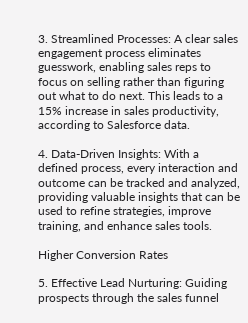3. Streamlined Processes: A clear sales engagement process eliminates guesswork, enabling sales reps to focus on selling rather than figuring out what to do next. This leads to a 15% increase in sales productivity, according to Salesforce data.

4. Data-Driven Insights: With a defined process, every interaction and outcome can be tracked and analyzed, providing valuable insights that can be used to refine strategies, improve training, and enhance sales tools.

Higher Conversion Rates

5. Effective Lead Nurturing: Guiding prospects through the sales funnel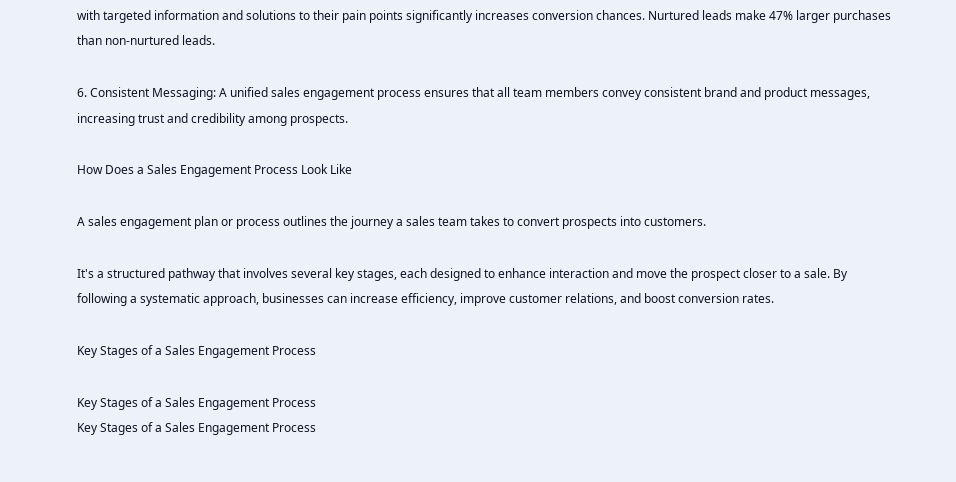with targeted information and solutions to their pain points significantly increases conversion chances. Nurtured leads make 47% larger purchases than non-nurtured leads.

6. Consistent Messaging: A unified sales engagement process ensures that all team members convey consistent brand and product messages, increasing trust and credibility among prospects.

How Does a Sales Engagement Process Look Like

A sales engagement plan or process outlines the journey a sales team takes to convert prospects into customers.

It's a structured pathway that involves several key stages, each designed to enhance interaction and move the prospect closer to a sale. By following a systematic approach, businesses can increase efficiency, improve customer relations, and boost conversion rates.

Key Stages of a Sales Engagement Process

Key Stages of a Sales Engagement Process
Key Stages of a Sales Engagement Process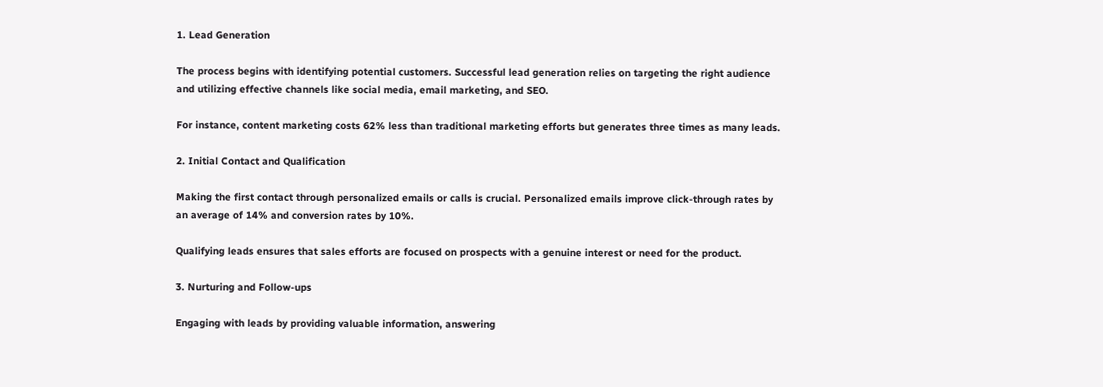1. Lead Generation

The process begins with identifying potential customers. Successful lead generation relies on targeting the right audience and utilizing effective channels like social media, email marketing, and SEO.

For instance, content marketing costs 62% less than traditional marketing efforts but generates three times as many leads.

2. Initial Contact and Qualification

Making the first contact through personalized emails or calls is crucial. Personalized emails improve click-through rates by an average of 14% and conversion rates by 10%.

Qualifying leads ensures that sales efforts are focused on prospects with a genuine interest or need for the product.

3. Nurturing and Follow-ups

Engaging with leads by providing valuable information, answering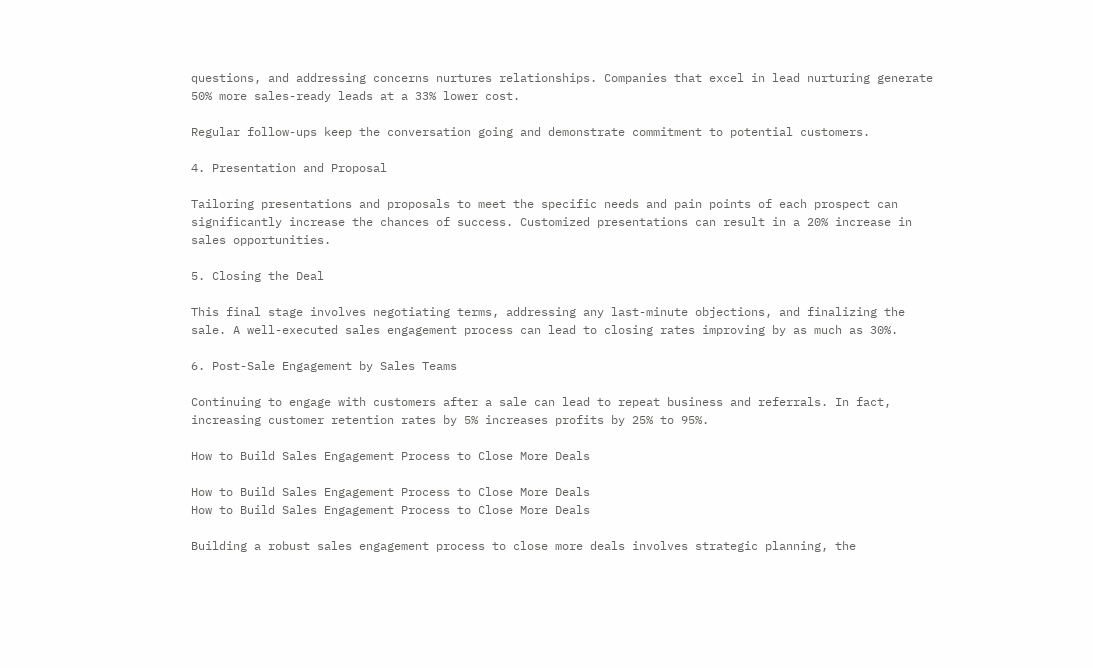questions, and addressing concerns nurtures relationships. Companies that excel in lead nurturing generate 50% more sales-ready leads at a 33% lower cost.

Regular follow-ups keep the conversation going and demonstrate commitment to potential customers.

4. Presentation and Proposal

Tailoring presentations and proposals to meet the specific needs and pain points of each prospect can significantly increase the chances of success. Customized presentations can result in a 20% increase in sales opportunities.

5. Closing the Deal

This final stage involves negotiating terms, addressing any last-minute objections, and finalizing the sale. A well-executed sales engagement process can lead to closing rates improving by as much as 30%.

6. Post-Sale Engagement by Sales Teams

Continuing to engage with customers after a sale can lead to repeat business and referrals. In fact, increasing customer retention rates by 5% increases profits by 25% to 95%.

How to Build Sales Engagement Process to Close More Deals

How to Build Sales Engagement Process to Close More Deals
How to Build Sales Engagement Process to Close More Deals

Building a robust sales engagement process to close more deals involves strategic planning, the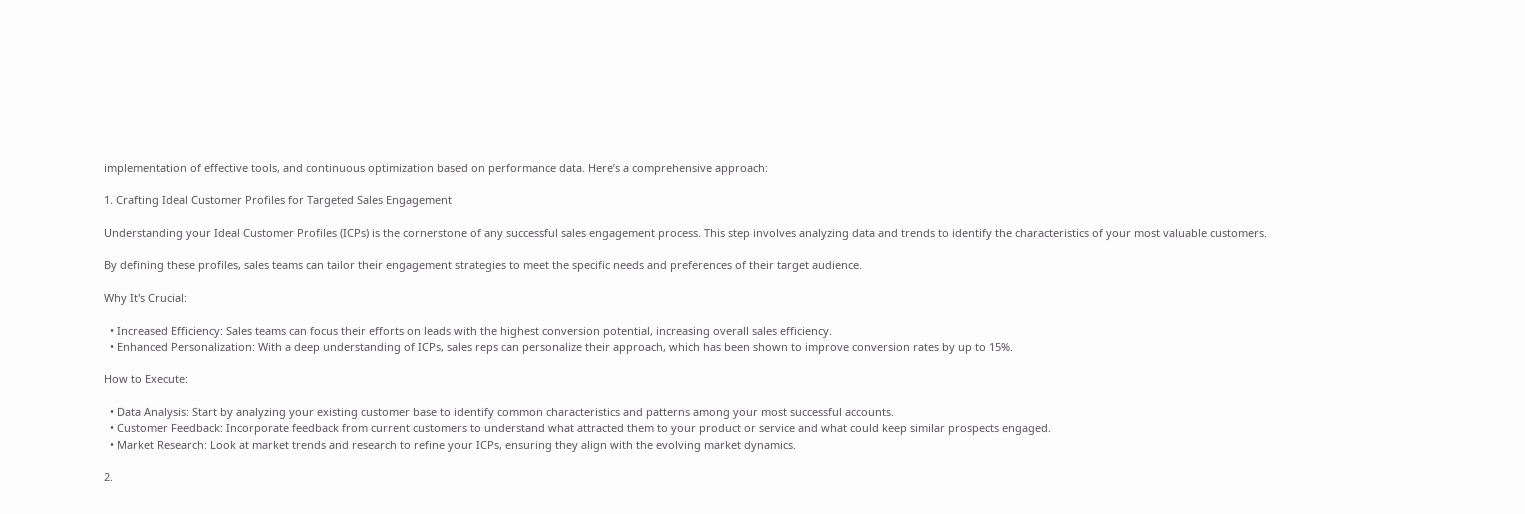implementation of effective tools, and continuous optimization based on performance data. Here’s a comprehensive approach:

1. Crafting Ideal Customer Profiles for Targeted Sales Engagement

Understanding your Ideal Customer Profiles (ICPs) is the cornerstone of any successful sales engagement process. This step involves analyzing data and trends to identify the characteristics of your most valuable customers.

By defining these profiles, sales teams can tailor their engagement strategies to meet the specific needs and preferences of their target audience.

Why It's Crucial:

  • Increased Efficiency: Sales teams can focus their efforts on leads with the highest conversion potential, increasing overall sales efficiency.
  • Enhanced Personalization: With a deep understanding of ICPs, sales reps can personalize their approach, which has been shown to improve conversion rates by up to 15%.

How to Execute:

  • Data Analysis: Start by analyzing your existing customer base to identify common characteristics and patterns among your most successful accounts.
  • Customer Feedback: Incorporate feedback from current customers to understand what attracted them to your product or service and what could keep similar prospects engaged.
  • Market Research: Look at market trends and research to refine your ICPs, ensuring they align with the evolving market dynamics.

2.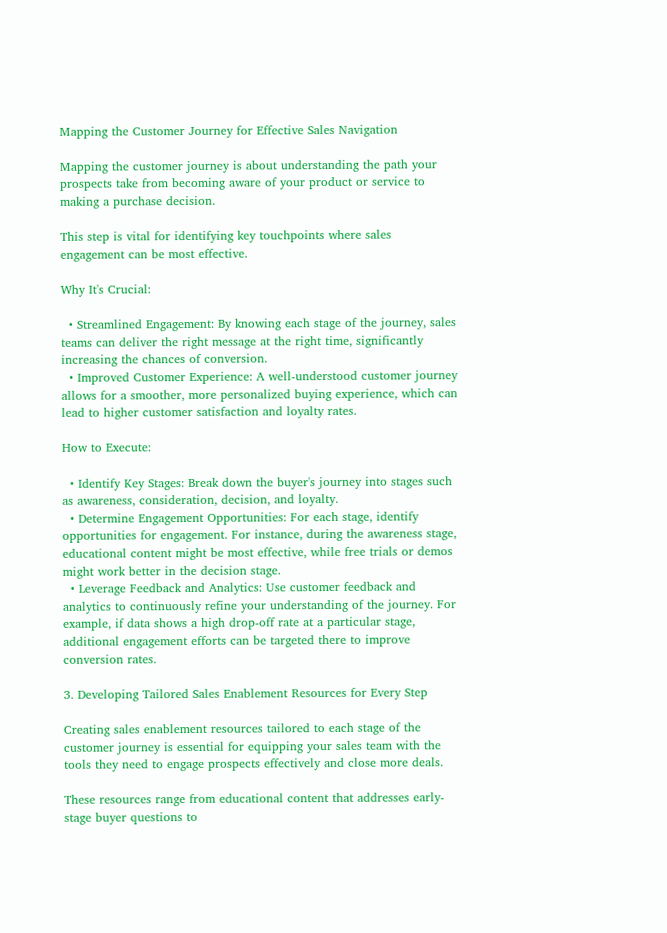Mapping the Customer Journey for Effective Sales Navigation

Mapping the customer journey is about understanding the path your prospects take from becoming aware of your product or service to making a purchase decision.

This step is vital for identifying key touchpoints where sales engagement can be most effective.

Why It's Crucial:

  • Streamlined Engagement: By knowing each stage of the journey, sales teams can deliver the right message at the right time, significantly increasing the chances of conversion.
  • Improved Customer Experience: A well-understood customer journey allows for a smoother, more personalized buying experience, which can lead to higher customer satisfaction and loyalty rates.

How to Execute:

  • Identify Key Stages: Break down the buyer's journey into stages such as awareness, consideration, decision, and loyalty.
  • Determine Engagement Opportunities: For each stage, identify opportunities for engagement. For instance, during the awareness stage, educational content might be most effective, while free trials or demos might work better in the decision stage.
  • Leverage Feedback and Analytics: Use customer feedback and analytics to continuously refine your understanding of the journey. For example, if data shows a high drop-off rate at a particular stage, additional engagement efforts can be targeted there to improve conversion rates.

3. Developing Tailored Sales Enablement Resources for Every Step

Creating sales enablement resources tailored to each stage of the customer journey is essential for equipping your sales team with the tools they need to engage prospects effectively and close more deals.

These resources range from educational content that addresses early-stage buyer questions to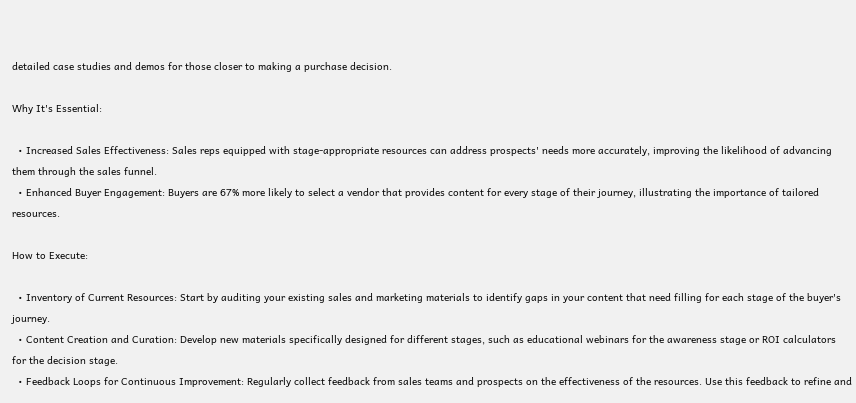detailed case studies and demos for those closer to making a purchase decision.

Why It's Essential:

  • Increased Sales Effectiveness: Sales reps equipped with stage-appropriate resources can address prospects' needs more accurately, improving the likelihood of advancing them through the sales funnel.
  • Enhanced Buyer Engagement: Buyers are 67% more likely to select a vendor that provides content for every stage of their journey, illustrating the importance of tailored resources.

How to Execute:

  • Inventory of Current Resources: Start by auditing your existing sales and marketing materials to identify gaps in your content that need filling for each stage of the buyer's journey.
  • Content Creation and Curation: Develop new materials specifically designed for different stages, such as educational webinars for the awareness stage or ROI calculators for the decision stage.
  • Feedback Loops for Continuous Improvement: Regularly collect feedback from sales teams and prospects on the effectiveness of the resources. Use this feedback to refine and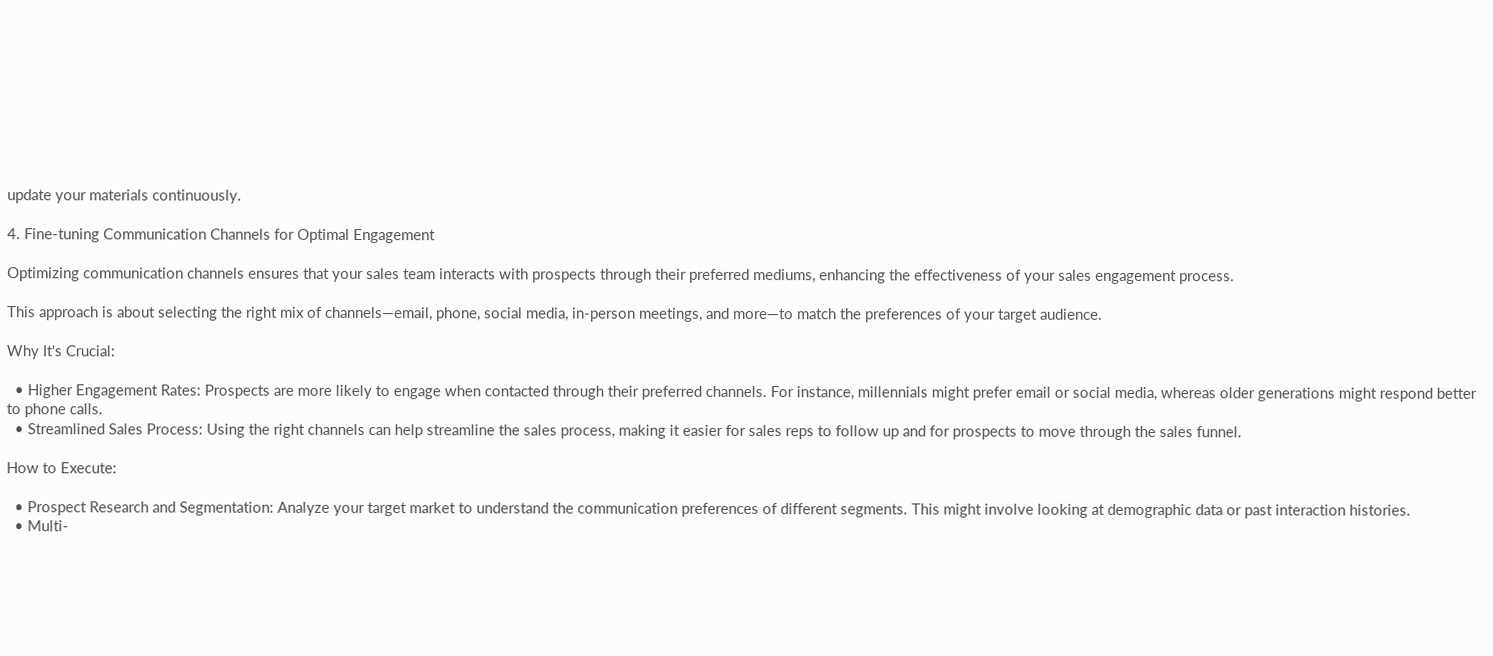update your materials continuously.

4. Fine-tuning Communication Channels for Optimal Engagement

Optimizing communication channels ensures that your sales team interacts with prospects through their preferred mediums, enhancing the effectiveness of your sales engagement process.

This approach is about selecting the right mix of channels—email, phone, social media, in-person meetings, and more—to match the preferences of your target audience.

Why It's Crucial:

  • Higher Engagement Rates: Prospects are more likely to engage when contacted through their preferred channels. For instance, millennials might prefer email or social media, whereas older generations might respond better to phone calls.
  • Streamlined Sales Process: Using the right channels can help streamline the sales process, making it easier for sales reps to follow up and for prospects to move through the sales funnel.

How to Execute:

  • Prospect Research and Segmentation: Analyze your target market to understand the communication preferences of different segments. This might involve looking at demographic data or past interaction histories.
  • Multi-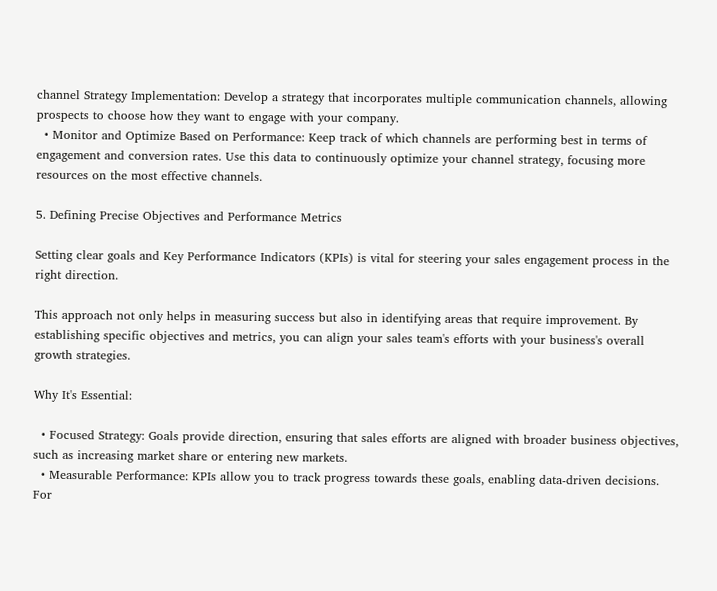channel Strategy Implementation: Develop a strategy that incorporates multiple communication channels, allowing prospects to choose how they want to engage with your company.
  • Monitor and Optimize Based on Performance: Keep track of which channels are performing best in terms of engagement and conversion rates. Use this data to continuously optimize your channel strategy, focusing more resources on the most effective channels.

5. Defining Precise Objectives and Performance Metrics

Setting clear goals and Key Performance Indicators (KPIs) is vital for steering your sales engagement process in the right direction.

This approach not only helps in measuring success but also in identifying areas that require improvement. By establishing specific objectives and metrics, you can align your sales team's efforts with your business's overall growth strategies.

Why It's Essential:

  • Focused Strategy: Goals provide direction, ensuring that sales efforts are aligned with broader business objectives, such as increasing market share or entering new markets.
  • Measurable Performance: KPIs allow you to track progress towards these goals, enabling data-driven decisions. For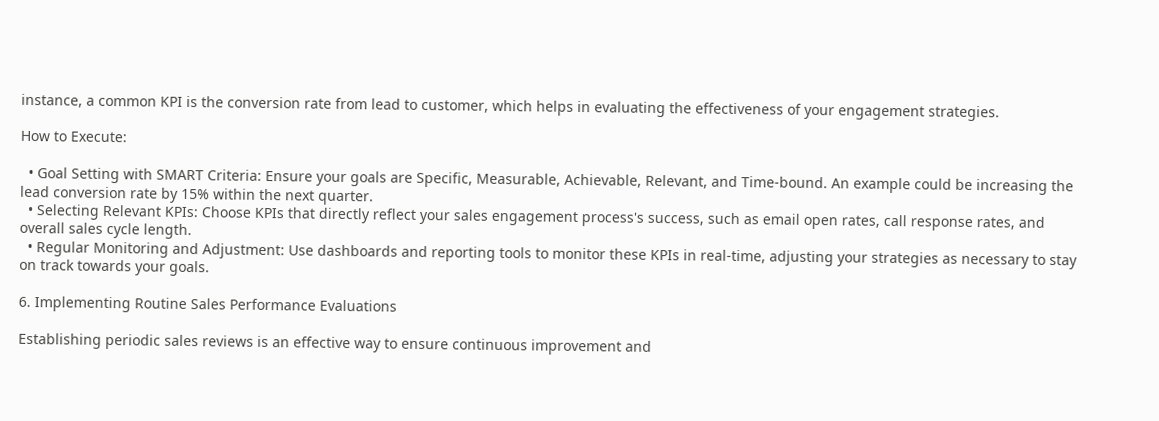instance, a common KPI is the conversion rate from lead to customer, which helps in evaluating the effectiveness of your engagement strategies.

How to Execute:

  • Goal Setting with SMART Criteria: Ensure your goals are Specific, Measurable, Achievable, Relevant, and Time-bound. An example could be increasing the lead conversion rate by 15% within the next quarter.
  • Selecting Relevant KPIs: Choose KPIs that directly reflect your sales engagement process's success, such as email open rates, call response rates, and overall sales cycle length.
  • Regular Monitoring and Adjustment: Use dashboards and reporting tools to monitor these KPIs in real-time, adjusting your strategies as necessary to stay on track towards your goals.

6. Implementing Routine Sales Performance Evaluations

Establishing periodic sales reviews is an effective way to ensure continuous improvement and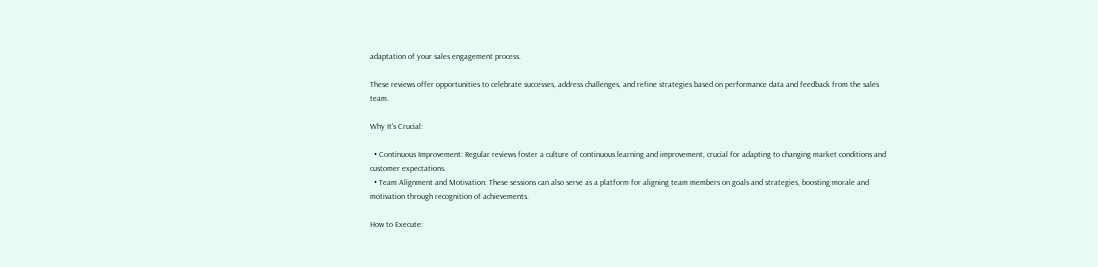adaptation of your sales engagement process.

These reviews offer opportunities to celebrate successes, address challenges, and refine strategies based on performance data and feedback from the sales team.

Why It's Crucial:

  • Continuous Improvement: Regular reviews foster a culture of continuous learning and improvement, crucial for adapting to changing market conditions and customer expectations.
  • Team Alignment and Motivation: These sessions can also serve as a platform for aligning team members on goals and strategies, boosting morale and motivation through recognition of achievements.

How to Execute: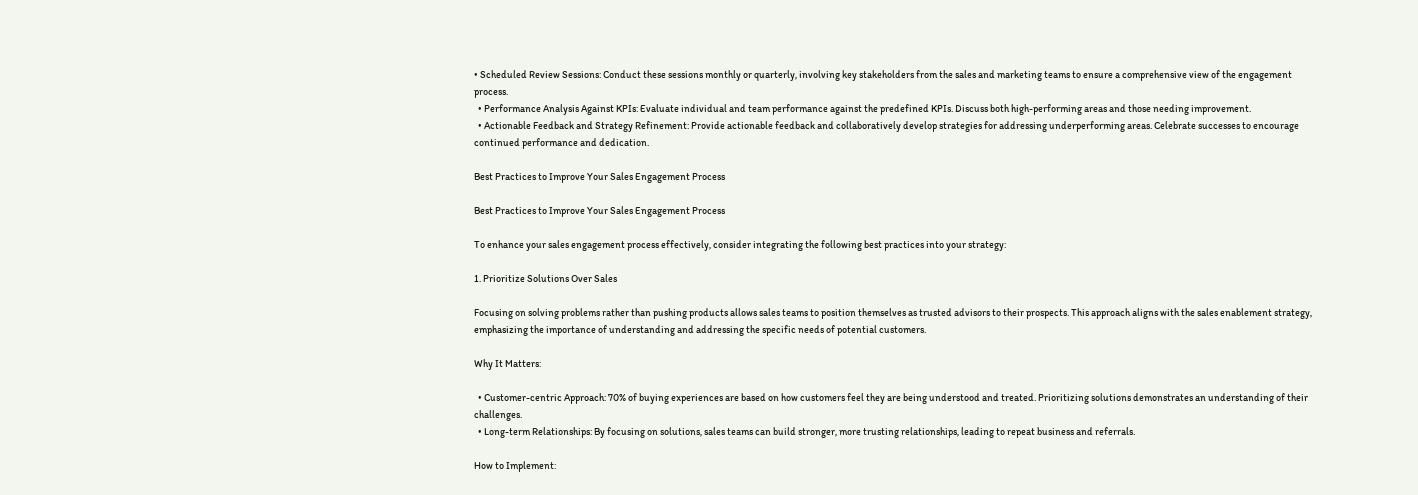• Scheduled Review Sessions: Conduct these sessions monthly or quarterly, involving key stakeholders from the sales and marketing teams to ensure a comprehensive view of the engagement process.
  • Performance Analysis Against KPIs: Evaluate individual and team performance against the predefined KPIs. Discuss both high-performing areas and those needing improvement.
  • Actionable Feedback and Strategy Refinement: Provide actionable feedback and collaboratively develop strategies for addressing underperforming areas. Celebrate successes to encourage continued performance and dedication.

Best Practices to Improve Your Sales Engagement Process

Best Practices to Improve Your Sales Engagement Process

To enhance your sales engagement process effectively, consider integrating the following best practices into your strategy:

1. Prioritize Solutions Over Sales

Focusing on solving problems rather than pushing products allows sales teams to position themselves as trusted advisors to their prospects. This approach aligns with the sales enablement strategy, emphasizing the importance of understanding and addressing the specific needs of potential customers.

Why It Matters:

  • Customer-centric Approach: 70% of buying experiences are based on how customers feel they are being understood and treated. Prioritizing solutions demonstrates an understanding of their challenges.
  • Long-term Relationships: By focusing on solutions, sales teams can build stronger, more trusting relationships, leading to repeat business and referrals.

How to Implement: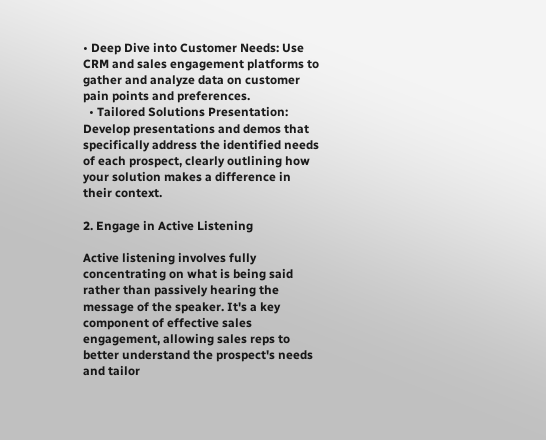• Deep Dive into Customer Needs: Use CRM and sales engagement platforms to gather and analyze data on customer pain points and preferences.
  • Tailored Solutions Presentation: Develop presentations and demos that specifically address the identified needs of each prospect, clearly outlining how your solution makes a difference in their context.

2. Engage in Active Listening

Active listening involves fully concentrating on what is being said rather than passively hearing the message of the speaker. It's a key component of effective sales engagement, allowing sales reps to better understand the prospect's needs and tailor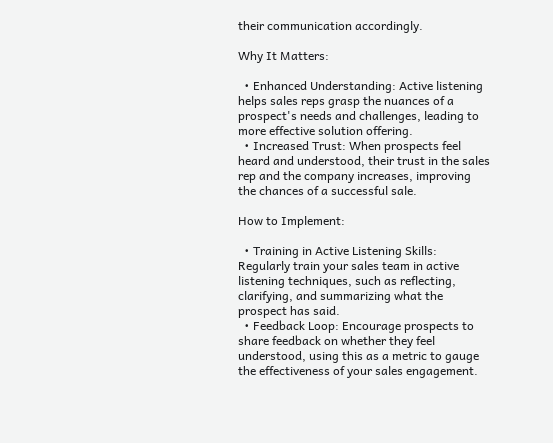their communication accordingly.

Why It Matters:

  • Enhanced Understanding: Active listening helps sales reps grasp the nuances of a prospect's needs and challenges, leading to more effective solution offering.
  • Increased Trust: When prospects feel heard and understood, their trust in the sales rep and the company increases, improving the chances of a successful sale.

How to Implement:

  • Training in Active Listening Skills: Regularly train your sales team in active listening techniques, such as reflecting, clarifying, and summarizing what the prospect has said.
  • Feedback Loop: Encourage prospects to share feedback on whether they feel understood, using this as a metric to gauge the effectiveness of your sales engagement.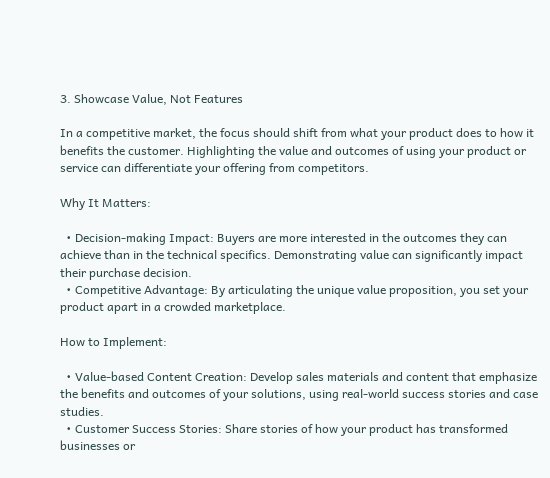3. Showcase Value, Not Features

In a competitive market, the focus should shift from what your product does to how it benefits the customer. Highlighting the value and outcomes of using your product or service can differentiate your offering from competitors.

Why It Matters:

  • Decision-making Impact: Buyers are more interested in the outcomes they can achieve than in the technical specifics. Demonstrating value can significantly impact their purchase decision.
  • Competitive Advantage: By articulating the unique value proposition, you set your product apart in a crowded marketplace.

How to Implement:

  • Value-based Content Creation: Develop sales materials and content that emphasize the benefits and outcomes of your solutions, using real-world success stories and case studies.
  • Customer Success Stories: Share stories of how your product has transformed businesses or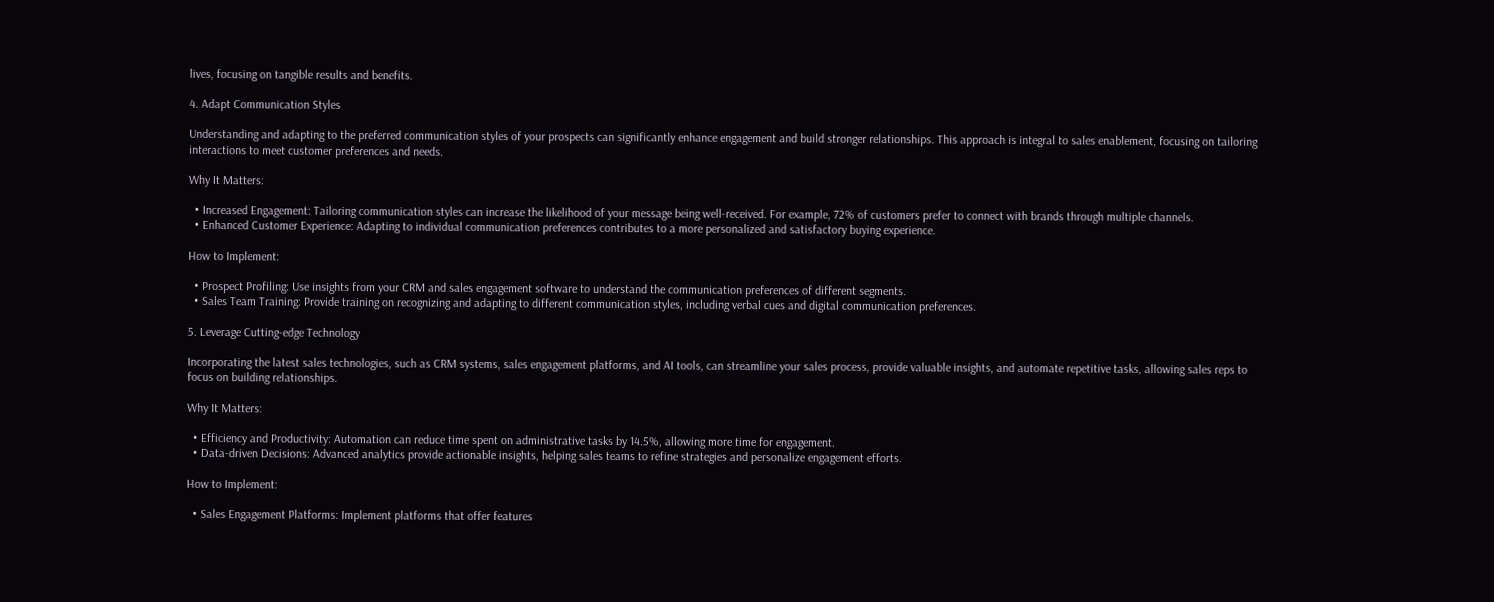lives, focusing on tangible results and benefits.

4. Adapt Communication Styles

Understanding and adapting to the preferred communication styles of your prospects can significantly enhance engagement and build stronger relationships. This approach is integral to sales enablement, focusing on tailoring interactions to meet customer preferences and needs.

Why It Matters:

  • Increased Engagement: Tailoring communication styles can increase the likelihood of your message being well-received. For example, 72% of customers prefer to connect with brands through multiple channels.
  • Enhanced Customer Experience: Adapting to individual communication preferences contributes to a more personalized and satisfactory buying experience.

How to Implement:

  • Prospect Profiling: Use insights from your CRM and sales engagement software to understand the communication preferences of different segments.
  • Sales Team Training: Provide training on recognizing and adapting to different communication styles, including verbal cues and digital communication preferences.

5. Leverage Cutting-edge Technology

Incorporating the latest sales technologies, such as CRM systems, sales engagement platforms, and AI tools, can streamline your sales process, provide valuable insights, and automate repetitive tasks, allowing sales reps to focus on building relationships.

Why It Matters:

  • Efficiency and Productivity: Automation can reduce time spent on administrative tasks by 14.5%, allowing more time for engagement.
  • Data-driven Decisions: Advanced analytics provide actionable insights, helping sales teams to refine strategies and personalize engagement efforts.

How to Implement:

  • Sales Engagement Platforms: Implement platforms that offer features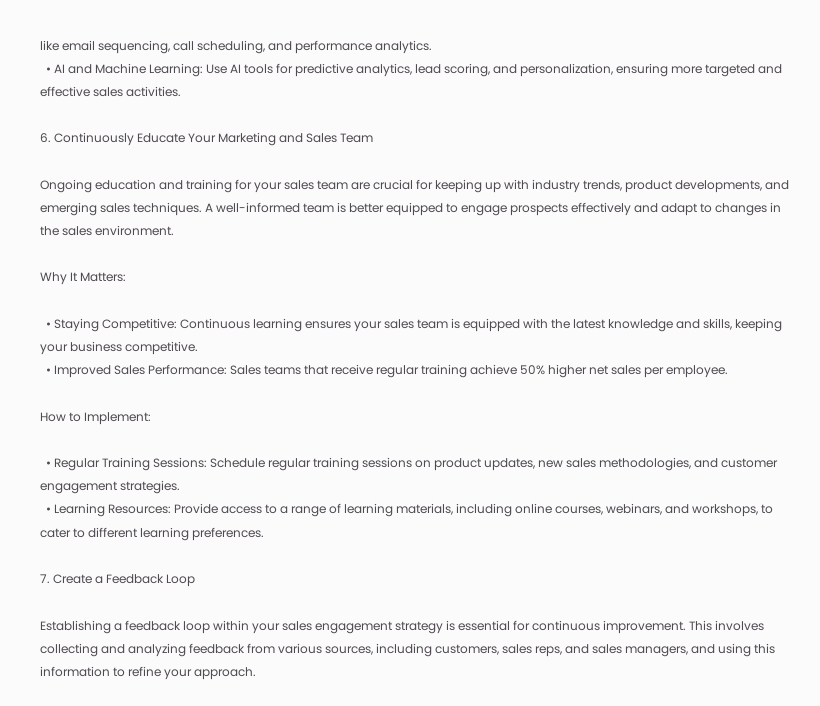like email sequencing, call scheduling, and performance analytics.
  • AI and Machine Learning: Use AI tools for predictive analytics, lead scoring, and personalization, ensuring more targeted and effective sales activities.

6. Continuously Educate Your Marketing and Sales Team

Ongoing education and training for your sales team are crucial for keeping up with industry trends, product developments, and emerging sales techniques. A well-informed team is better equipped to engage prospects effectively and adapt to changes in the sales environment.

Why It Matters:

  • Staying Competitive: Continuous learning ensures your sales team is equipped with the latest knowledge and skills, keeping your business competitive.
  • Improved Sales Performance: Sales teams that receive regular training achieve 50% higher net sales per employee.

How to Implement:

  • Regular Training Sessions: Schedule regular training sessions on product updates, new sales methodologies, and customer engagement strategies.
  • Learning Resources: Provide access to a range of learning materials, including online courses, webinars, and workshops, to cater to different learning preferences.

7. Create a Feedback Loop

Establishing a feedback loop within your sales engagement strategy is essential for continuous improvement. This involves collecting and analyzing feedback from various sources, including customers, sales reps, and sales managers, and using this information to refine your approach.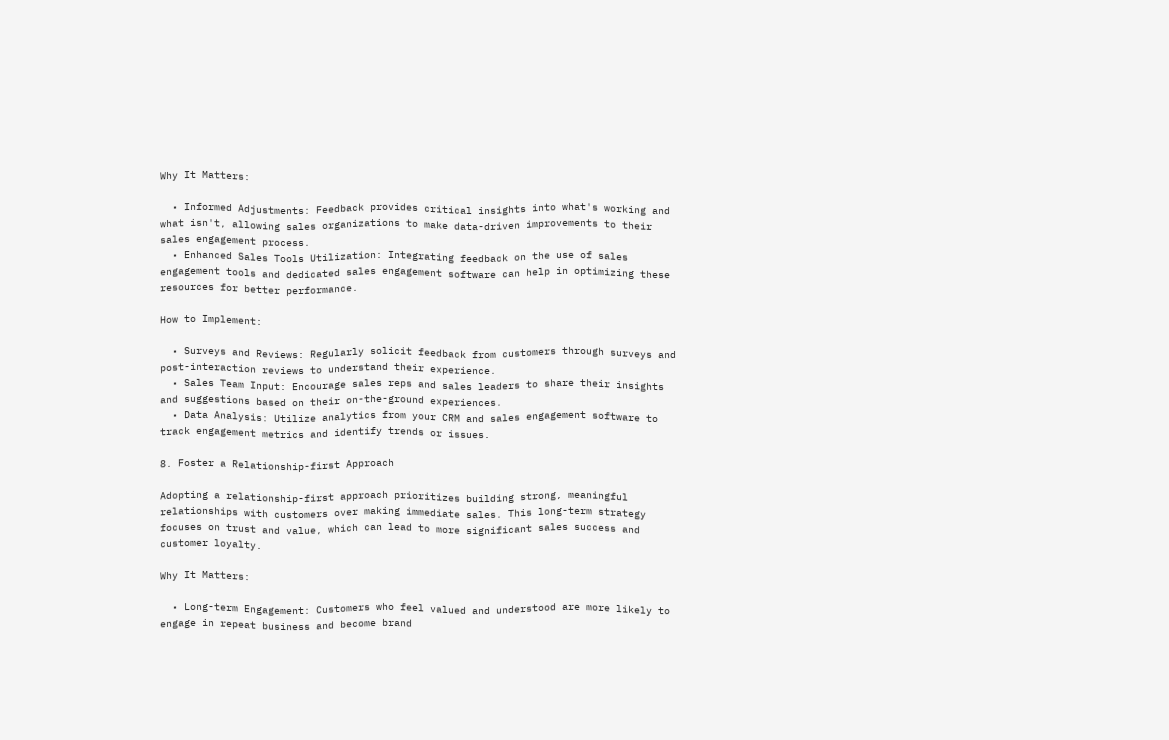Why It Matters:

  • Informed Adjustments: Feedback provides critical insights into what's working and what isn't, allowing sales organizations to make data-driven improvements to their sales engagement process.
  • Enhanced Sales Tools Utilization: Integrating feedback on the use of sales engagement tools and dedicated sales engagement software can help in optimizing these resources for better performance.

How to Implement:

  • Surveys and Reviews: Regularly solicit feedback from customers through surveys and post-interaction reviews to understand their experience.
  • Sales Team Input: Encourage sales reps and sales leaders to share their insights and suggestions based on their on-the-ground experiences.
  • Data Analysis: Utilize analytics from your CRM and sales engagement software to track engagement metrics and identify trends or issues.

8. Foster a Relationship-first Approach

Adopting a relationship-first approach prioritizes building strong, meaningful relationships with customers over making immediate sales. This long-term strategy focuses on trust and value, which can lead to more significant sales success and customer loyalty.

Why It Matters:

  • Long-term Engagement: Customers who feel valued and understood are more likely to engage in repeat business and become brand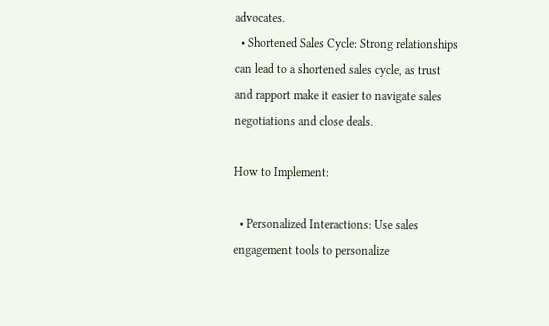advocates.
  • Shortened Sales Cycle: Strong relationships can lead to a shortened sales cycle, as trust and rapport make it easier to navigate sales negotiations and close deals.

How to Implement:

  • Personalized Interactions: Use sales engagement tools to personalize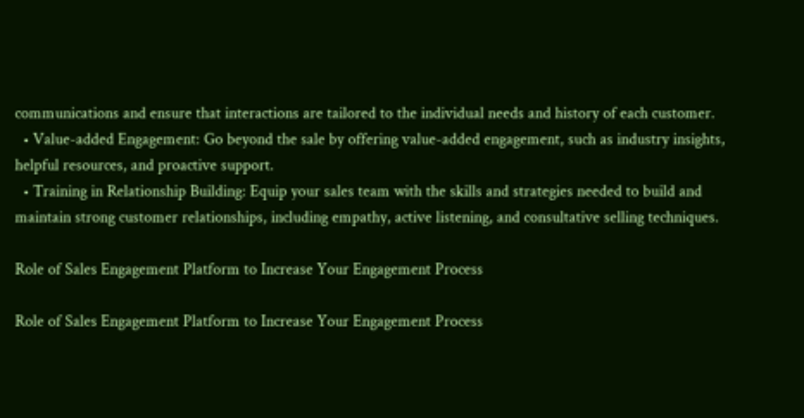communications and ensure that interactions are tailored to the individual needs and history of each customer.
  • Value-added Engagement: Go beyond the sale by offering value-added engagement, such as industry insights, helpful resources, and proactive support.
  • Training in Relationship Building: Equip your sales team with the skills and strategies needed to build and maintain strong customer relationships, including empathy, active listening, and consultative selling techniques.

Role of Sales Engagement Platform to Increase Your Engagement Process

Role of Sales Engagement Platform to Increase Your Engagement Process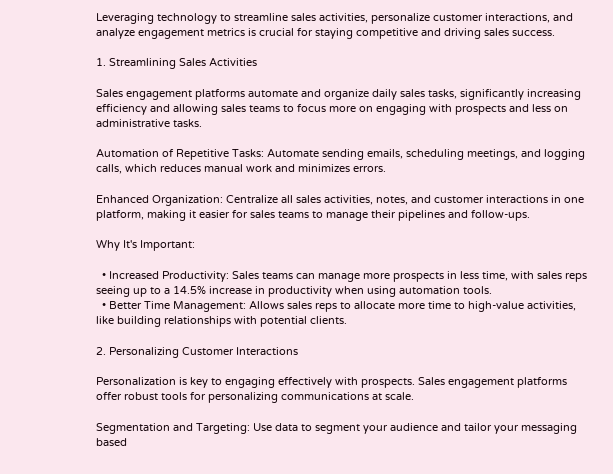Leveraging technology to streamline sales activities, personalize customer interactions, and analyze engagement metrics is crucial for staying competitive and driving sales success.

1. Streamlining Sales Activities

Sales engagement platforms automate and organize daily sales tasks, significantly increasing efficiency and allowing sales teams to focus more on engaging with prospects and less on administrative tasks.

Automation of Repetitive Tasks: Automate sending emails, scheduling meetings, and logging calls, which reduces manual work and minimizes errors.

Enhanced Organization: Centralize all sales activities, notes, and customer interactions in one platform, making it easier for sales teams to manage their pipelines and follow-ups.

Why It's Important:

  • Increased Productivity: Sales teams can manage more prospects in less time, with sales reps seeing up to a 14.5% increase in productivity when using automation tools.
  • Better Time Management: Allows sales reps to allocate more time to high-value activities, like building relationships with potential clients.

2. Personalizing Customer Interactions

Personalization is key to engaging effectively with prospects. Sales engagement platforms offer robust tools for personalizing communications at scale.

Segmentation and Targeting: Use data to segment your audience and tailor your messaging based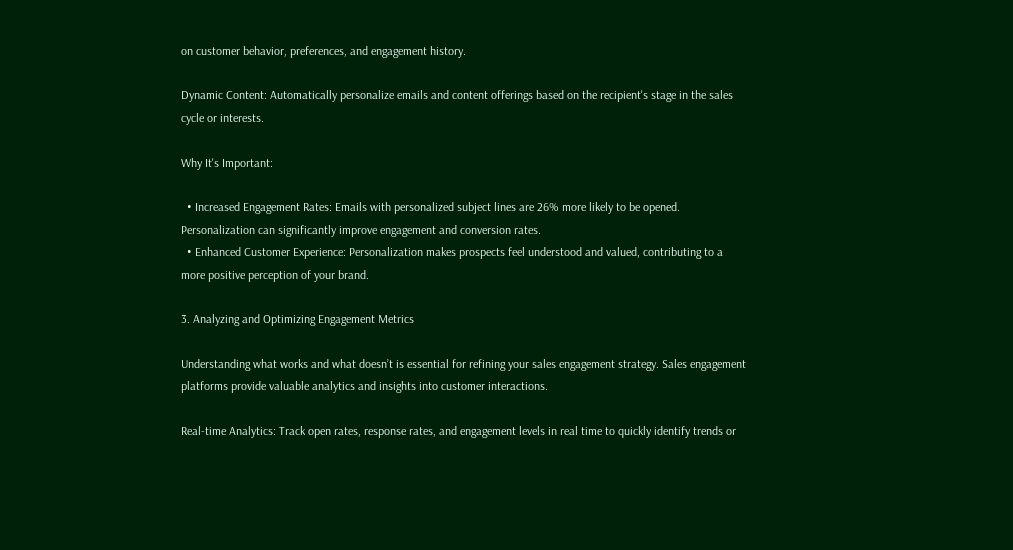on customer behavior, preferences, and engagement history.

Dynamic Content: Automatically personalize emails and content offerings based on the recipient's stage in the sales cycle or interests.

Why It's Important:

  • Increased Engagement Rates: Emails with personalized subject lines are 26% more likely to be opened. Personalization can significantly improve engagement and conversion rates.
  • Enhanced Customer Experience: Personalization makes prospects feel understood and valued, contributing to a more positive perception of your brand.

3. Analyzing and Optimizing Engagement Metrics

Understanding what works and what doesn’t is essential for refining your sales engagement strategy. Sales engagement platforms provide valuable analytics and insights into customer interactions.

Real-time Analytics: Track open rates, response rates, and engagement levels in real time to quickly identify trends or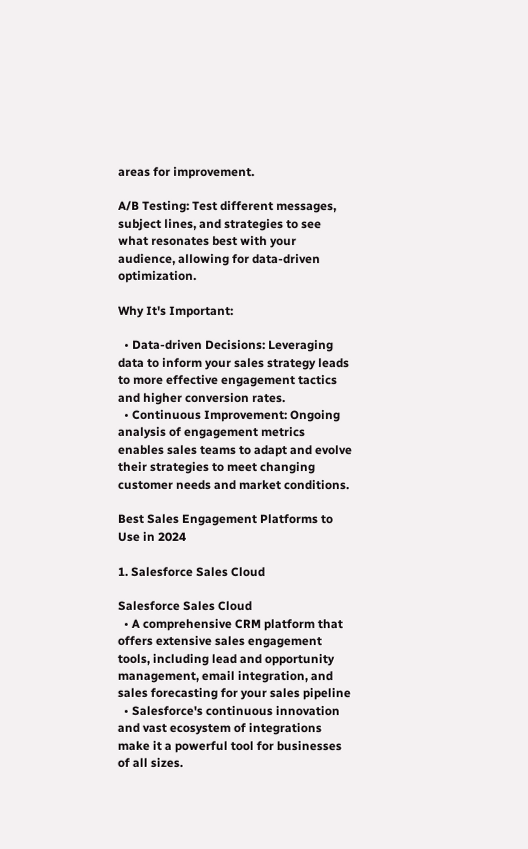areas for improvement.

A/B Testing: Test different messages, subject lines, and strategies to see what resonates best with your audience, allowing for data-driven optimization.

Why It's Important:

  • Data-driven Decisions: Leveraging data to inform your sales strategy leads to more effective engagement tactics and higher conversion rates.
  • Continuous Improvement: Ongoing analysis of engagement metrics enables sales teams to adapt and evolve their strategies to meet changing customer needs and market conditions.

Best Sales Engagement Platforms to Use in 2024

1. Salesforce Sales Cloud

Salesforce Sales Cloud
  • A comprehensive CRM platform that offers extensive sales engagement tools, including lead and opportunity management, email integration, and sales forecasting for your sales pipeline
  • Salesforce's continuous innovation and vast ecosystem of integrations make it a powerful tool for businesses of all sizes.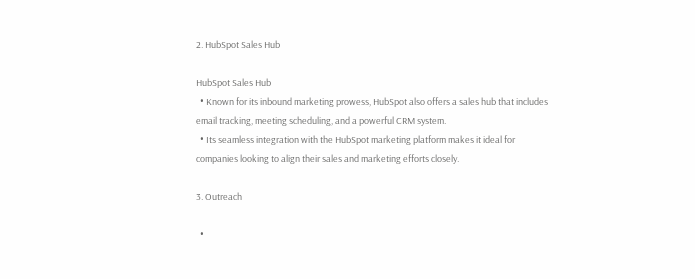2. HubSpot Sales Hub

HubSpot Sales Hub
  • Known for its inbound marketing prowess, HubSpot also offers a sales hub that includes email tracking, meeting scheduling, and a powerful CRM system.
  • Its seamless integration with the HubSpot marketing platform makes it ideal for companies looking to align their sales and marketing efforts closely.

3. Outreach

  •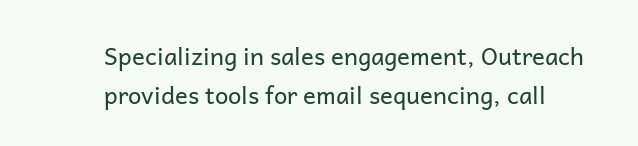Specializing in sales engagement, Outreach provides tools for email sequencing, call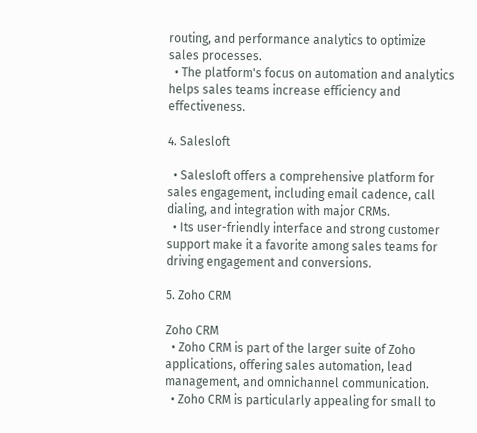routing, and performance analytics to optimize sales processes.
  • The platform's focus on automation and analytics helps sales teams increase efficiency and effectiveness.

4. Salesloft

  • Salesloft offers a comprehensive platform for sales engagement, including email cadence, call dialing, and integration with major CRMs.
  • Its user-friendly interface and strong customer support make it a favorite among sales teams for driving engagement and conversions.

5. Zoho CRM

Zoho CRM
  • Zoho CRM is part of the larger suite of Zoho applications, offering sales automation, lead management, and omnichannel communication.
  • Zoho CRM is particularly appealing for small to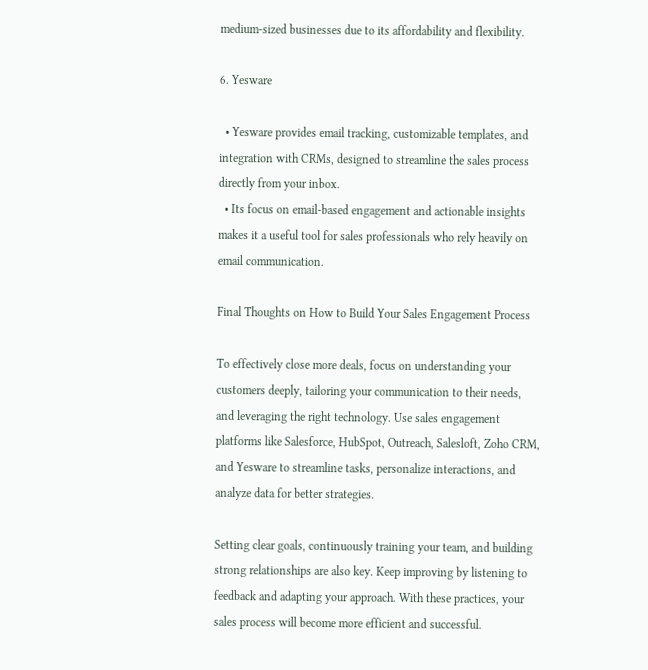medium-sized businesses due to its affordability and flexibility.

6. Yesware

  • Yesware provides email tracking, customizable templates, and integration with CRMs, designed to streamline the sales process directly from your inbox.
  • Its focus on email-based engagement and actionable insights makes it a useful tool for sales professionals who rely heavily on email communication.

Final Thoughts on How to Build Your Sales Engagement Process

To effectively close more deals, focus on understanding your customers deeply, tailoring your communication to their needs, and leveraging the right technology. Use sales engagement platforms like Salesforce, HubSpot, Outreach, Salesloft, Zoho CRM, and Yesware to streamline tasks, personalize interactions, and analyze data for better strategies.

Setting clear goals, continuously training your team, and building strong relationships are also key. Keep improving by listening to feedback and adapting your approach. With these practices, your sales process will become more efficient and successful.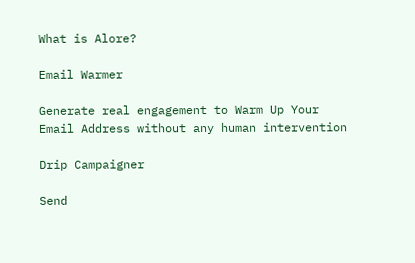What is Alore?

Email Warmer

Generate real engagement to Warm Up Your Email Address without any human intervention

Drip Campaigner

Send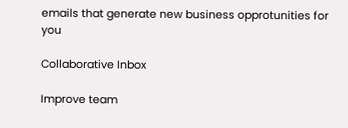emails that generate new business opprotunities for you

Collaborative Inbox

Improve team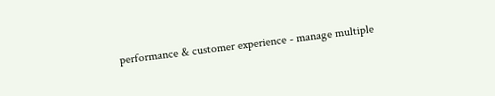performance & customer experience - manage multiple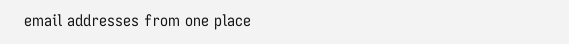email addresses from one place